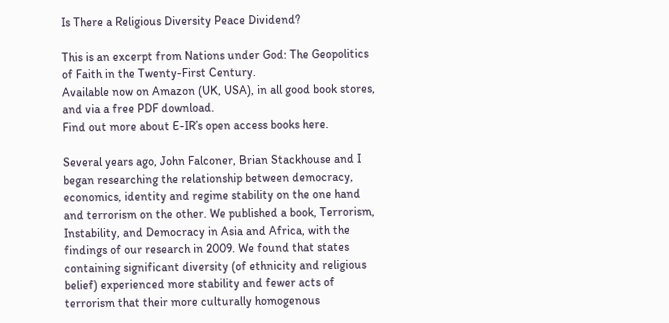Is There a Religious Diversity Peace Dividend?

This is an excerpt from Nations under God: The Geopolitics of Faith in the Twenty-First Century.
Available now on Amazon (UK, USA), in all good book stores, and via a free PDF download.
Find out more about E-IR’s open access books here.

Several years ago, John Falconer, Brian Stackhouse and I began researching the relationship between democracy, economics, identity and regime stability on the one hand and terrorism on the other. We published a book, Terrorism, Instability, and Democracy in Asia and Africa, with the findings of our research in 2009. We found that states containing significant diversity (of ethnicity and religious belief) experienced more stability and fewer acts of terrorism that their more culturally homogenous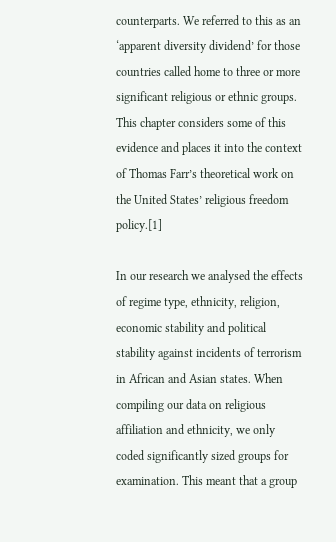counterparts. We referred to this as an ‘apparent diversity dividend’ for those countries called home to three or more significant religious or ethnic groups. This chapter considers some of this evidence and places it into the context of Thomas Farr’s theoretical work on the United States’ religious freedom policy.[1]

In our research we analysed the effects of regime type, ethnicity, religion, economic stability and political stability against incidents of terrorism in African and Asian states. When compiling our data on religious affiliation and ethnicity, we only coded significantly sized groups for examination. This meant that a group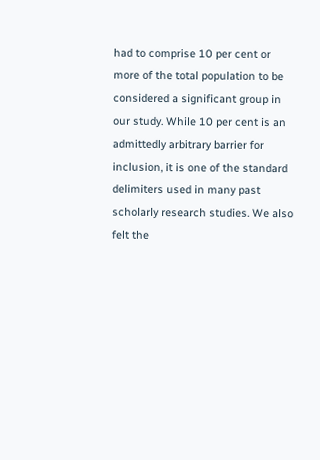had to comprise 10 per cent or more of the total population to be considered a significant group in our study. While 10 per cent is an admittedly arbitrary barrier for inclusion, it is one of the standard delimiters used in many past scholarly research studies. We also felt the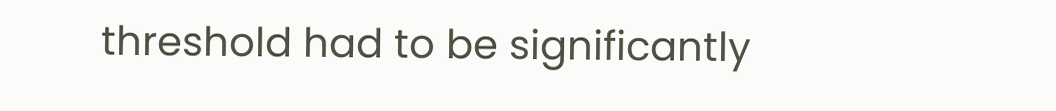threshold had to be significantly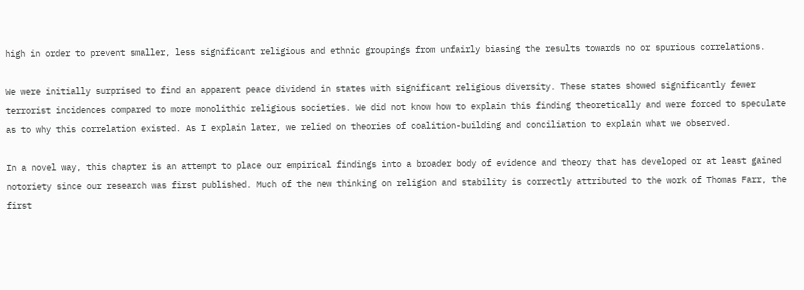high in order to prevent smaller, less significant religious and ethnic groupings from unfairly biasing the results towards no or spurious correlations.

We were initially surprised to find an apparent peace dividend in states with significant religious diversity. These states showed significantly fewer terrorist incidences compared to more monolithic religious societies. We did not know how to explain this finding theoretically and were forced to speculate as to why this correlation existed. As I explain later, we relied on theories of coalition-building and conciliation to explain what we observed.

In a novel way, this chapter is an attempt to place our empirical findings into a broader body of evidence and theory that has developed or at least gained notoriety since our research was first published. Much of the new thinking on religion and stability is correctly attributed to the work of Thomas Farr, the first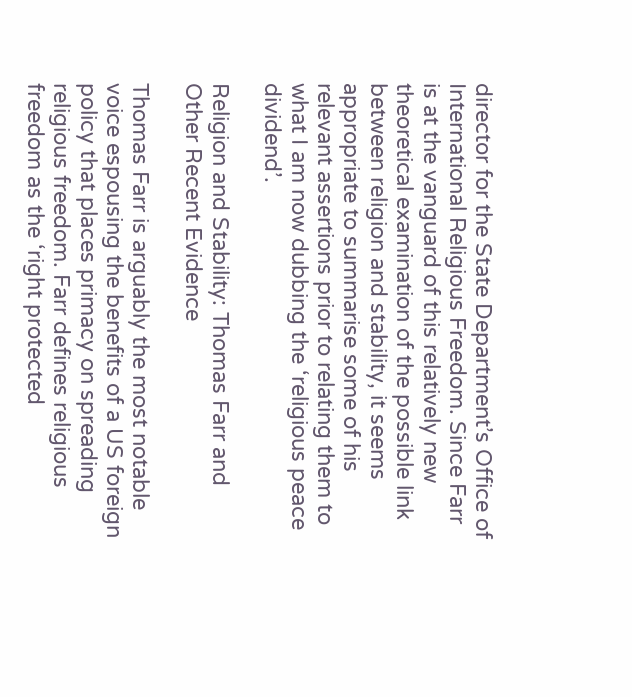director for the State Department’s Office of International Religious Freedom. Since Farr is at the vanguard of this relatively new theoretical examination of the possible link between religion and stability, it seems appropriate to summarise some of his relevant assertions prior to relating them to what I am now dubbing the ‘religious peace dividend’.

Religion and Stability: Thomas Farr and Other Recent Evidence

Thomas Farr is arguably the most notable voice espousing the benefits of a US foreign policy that places primacy on spreading religious freedom. Farr defines religious freedom as the ‘right protected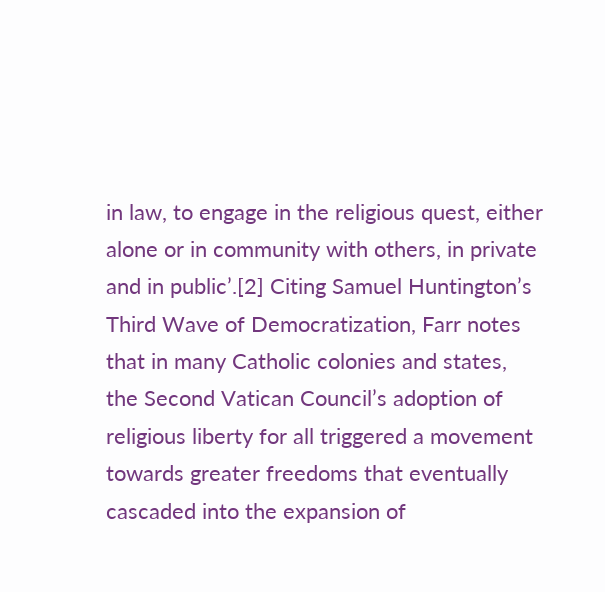in law, to engage in the religious quest, either alone or in community with others, in private and in public’.[2] Citing Samuel Huntington’s Third Wave of Democratization, Farr notes that in many Catholic colonies and states, the Second Vatican Council’s adoption of religious liberty for all triggered a movement towards greater freedoms that eventually cascaded into the expansion of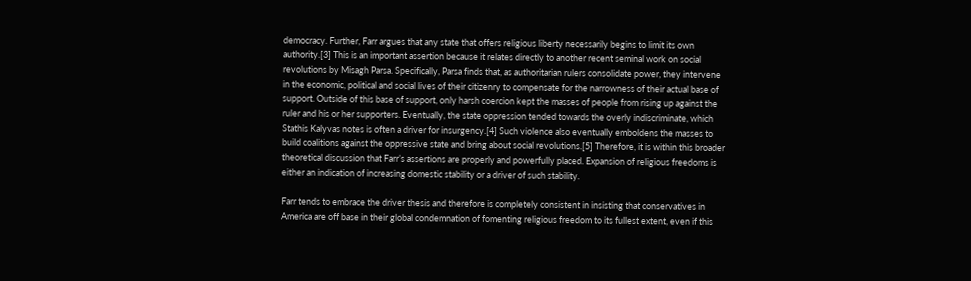democracy. Further, Farr argues that any state that offers religious liberty necessarily begins to limit its own authority.[3] This is an important assertion because it relates directly to another recent seminal work on social revolutions by Misagh Parsa. Specifically, Parsa finds that, as authoritarian rulers consolidate power, they intervene in the economic, political and social lives of their citizenry to compensate for the narrowness of their actual base of support. Outside of this base of support, only harsh coercion kept the masses of people from rising up against the ruler and his or her supporters. Eventually, the state oppression tended towards the overly indiscriminate, which Stathis Kalyvas notes is often a driver for insurgency.[4] Such violence also eventually emboldens the masses to build coalitions against the oppressive state and bring about social revolutions.[5] Therefore, it is within this broader theoretical discussion that Farr’s assertions are properly and powerfully placed. Expansion of religious freedoms is either an indication of increasing domestic stability or a driver of such stability.

Farr tends to embrace the driver thesis and therefore is completely consistent in insisting that conservatives in America are off base in their global condemnation of fomenting religious freedom to its fullest extent, even if this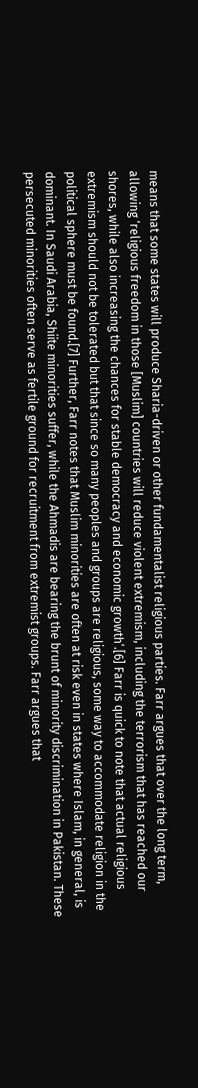means that some states will produce Sharia-driven or other fundamentalist religious parties. Farr argues that over the long term, allowing ‘religious freedom in those [Muslim] countries will reduce violent extremism, including the terrorism that has reached our shores, while also increasing the chances for stable democracy and economic growth’.[6] Farr is quick to note that actual religious extremism should not be tolerated but that since so many peoples and groups are religious, some way to accommodate religion in the political sphere must be found.[7] Further, Farr notes that Muslim minorities are often at risk even in states where Islam, in general, is dominant. In Saudi Arabia, Shiite minorities suffer, while the Ahmadis are bearing the brunt of minority discrimination in Pakistan. These persecuted minorities often serve as fertile ground for recruitment from extremist groups. Farr argues that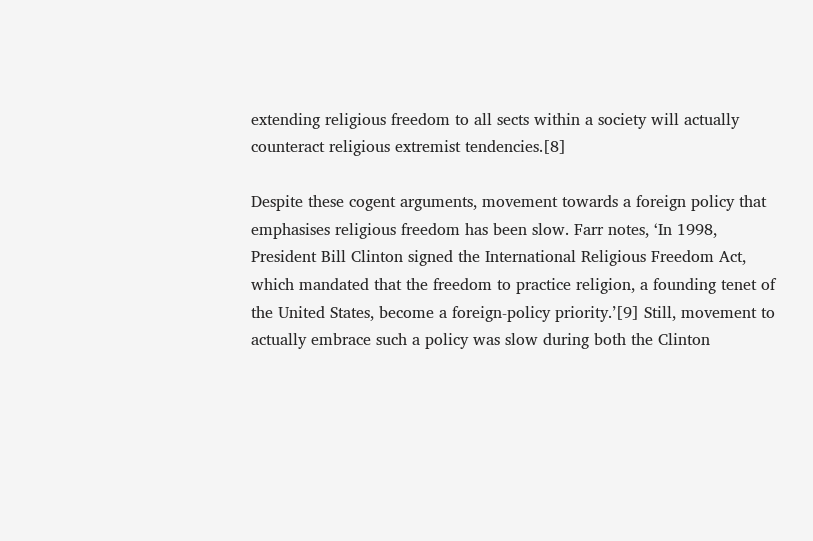extending religious freedom to all sects within a society will actually counteract religious extremist tendencies.[8]

Despite these cogent arguments, movement towards a foreign policy that emphasises religious freedom has been slow. Farr notes, ‘In 1998, President Bill Clinton signed the International Religious Freedom Act, which mandated that the freedom to practice religion, a founding tenet of the United States, become a foreign-policy priority.’[9] Still, movement to actually embrace such a policy was slow during both the Clinton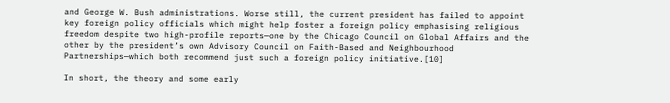and George W. Bush administrations. Worse still, the current president has failed to appoint key foreign policy officials which might help foster a foreign policy emphasising religious freedom despite two high-profile reports—one by the Chicago Council on Global Affairs and the other by the president’s own Advisory Council on Faith-Based and Neighbourhood Partnerships—which both recommend just such a foreign policy initiative.[10]

In short, the theory and some early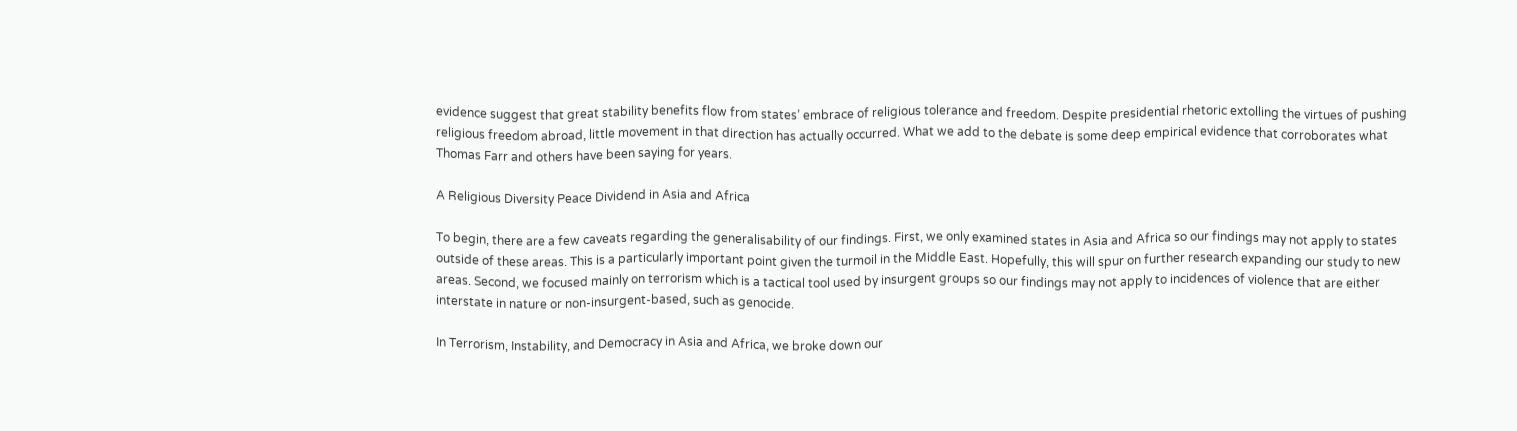evidence suggest that great stability benefits flow from states’ embrace of religious tolerance and freedom. Despite presidential rhetoric extolling the virtues of pushing religious freedom abroad, little movement in that direction has actually occurred. What we add to the debate is some deep empirical evidence that corroborates what Thomas Farr and others have been saying for years.

A Religious Diversity Peace Dividend in Asia and Africa

To begin, there are a few caveats regarding the generalisability of our findings. First, we only examined states in Asia and Africa so our findings may not apply to states outside of these areas. This is a particularly important point given the turmoil in the Middle East. Hopefully, this will spur on further research expanding our study to new areas. Second, we focused mainly on terrorism which is a tactical tool used by insurgent groups so our findings may not apply to incidences of violence that are either interstate in nature or non-insurgent-based, such as genocide.

In Terrorism, Instability, and Democracy in Asia and Africa, we broke down our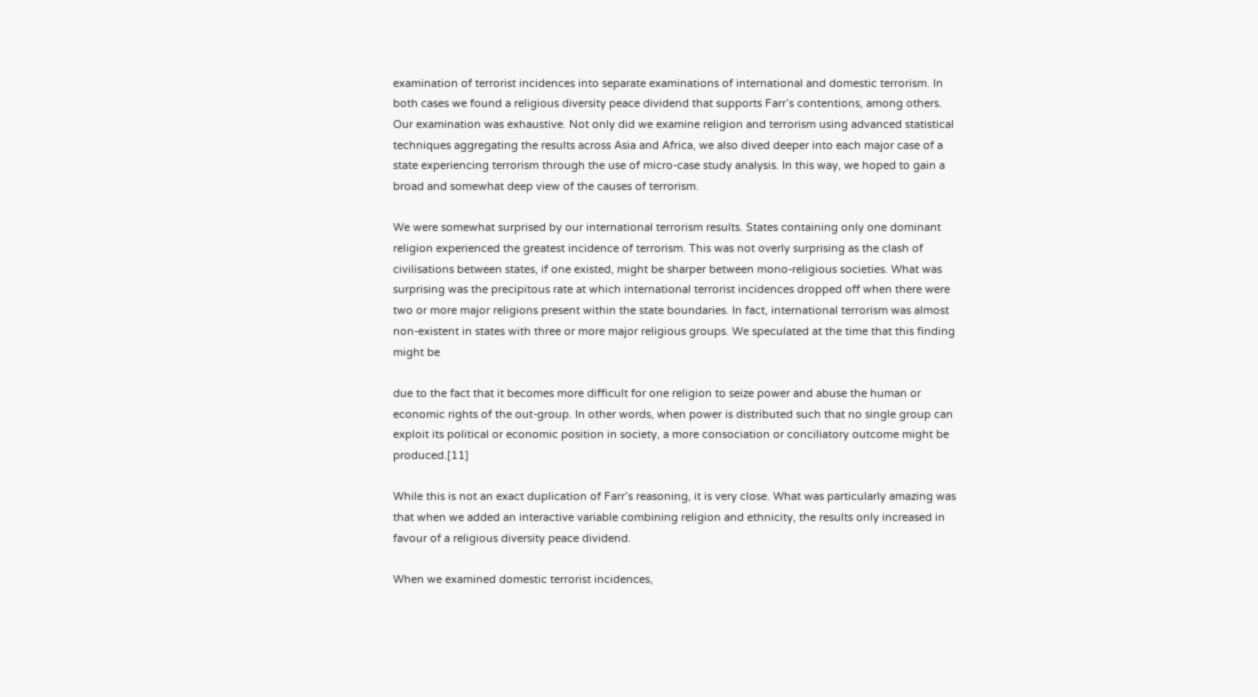examination of terrorist incidences into separate examinations of international and domestic terrorism. In both cases we found a religious diversity peace dividend that supports Farr’s contentions, among others. Our examination was exhaustive. Not only did we examine religion and terrorism using advanced statistical techniques aggregating the results across Asia and Africa, we also dived deeper into each major case of a state experiencing terrorism through the use of micro-case study analysis. In this way, we hoped to gain a broad and somewhat deep view of the causes of terrorism.

We were somewhat surprised by our international terrorism results. States containing only one dominant religion experienced the greatest incidence of terrorism. This was not overly surprising as the clash of civilisations between states, if one existed, might be sharper between mono-religious societies. What was surprising was the precipitous rate at which international terrorist incidences dropped off when there were two or more major religions present within the state boundaries. In fact, international terrorism was almost non-existent in states with three or more major religious groups. We speculated at the time that this finding might be

due to the fact that it becomes more difficult for one religion to seize power and abuse the human or economic rights of the out-group. In other words, when power is distributed such that no single group can exploit its political or economic position in society, a more consociation or conciliatory outcome might be produced.[11]

While this is not an exact duplication of Farr’s reasoning, it is very close. What was particularly amazing was that when we added an interactive variable combining religion and ethnicity, the results only increased in favour of a religious diversity peace dividend.

When we examined domestic terrorist incidences,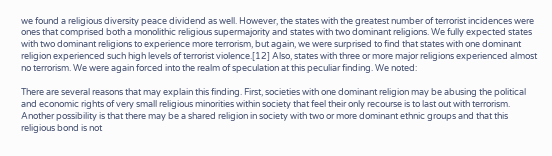we found a religious diversity peace dividend as well. However, the states with the greatest number of terrorist incidences were ones that comprised both a monolithic religious supermajority and states with two dominant religions. We fully expected states with two dominant religions to experience more terrorism, but again, we were surprised to find that states with one dominant religion experienced such high levels of terrorist violence.[12] Also, states with three or more major religions experienced almost no terrorism. We were again forced into the realm of speculation at this peculiar finding. We noted:

There are several reasons that may explain this finding. First, societies with one dominant religion may be abusing the political and economic rights of very small religious minorities within society that feel their only recourse is to last out with terrorism. Another possibility is that there may be a shared religion in society with two or more dominant ethnic groups and that this religious bond is not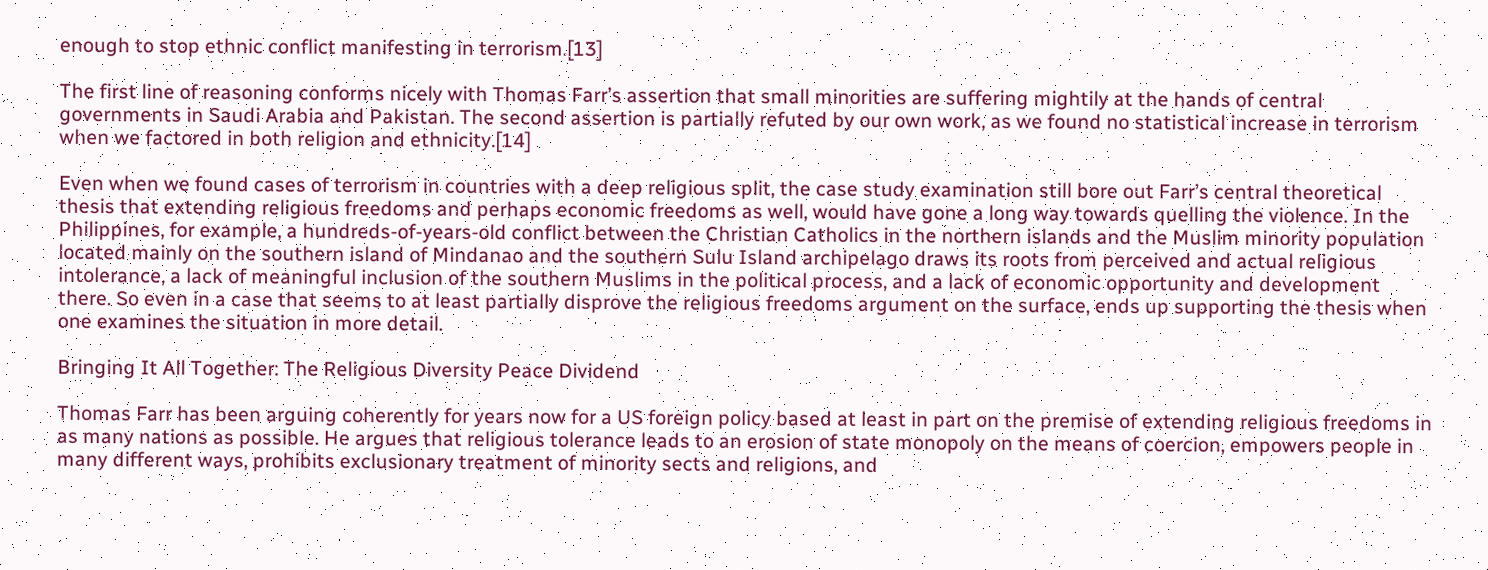enough to stop ethnic conflict manifesting in terrorism.[13]

The first line of reasoning conforms nicely with Thomas Farr’s assertion that small minorities are suffering mightily at the hands of central governments in Saudi Arabia and Pakistan. The second assertion is partially refuted by our own work, as we found no statistical increase in terrorism when we factored in both religion and ethnicity.[14]

Even when we found cases of terrorism in countries with a deep religious split, the case study examination still bore out Farr’s central theoretical thesis that extending religious freedoms and perhaps economic freedoms as well, would have gone a long way towards quelling the violence. In the Philippines, for example, a hundreds-of-years-old conflict between the Christian Catholics in the northern islands and the Muslim minority population located mainly on the southern island of Mindanao and the southern Sulu Island archipelago draws its roots from perceived and actual religious intolerance, a lack of meaningful inclusion of the southern Muslims in the political process, and a lack of economic opportunity and development there. So even in a case that seems to at least partially disprove the religious freedoms argument on the surface, ends up supporting the thesis when one examines the situation in more detail.

Bringing It All Together: The Religious Diversity Peace Dividend

Thomas Farr has been arguing coherently for years now for a US foreign policy based at least in part on the premise of extending religious freedoms in as many nations as possible. He argues that religious tolerance leads to an erosion of state monopoly on the means of coercion, empowers people in many different ways, prohibits exclusionary treatment of minority sects and religions, and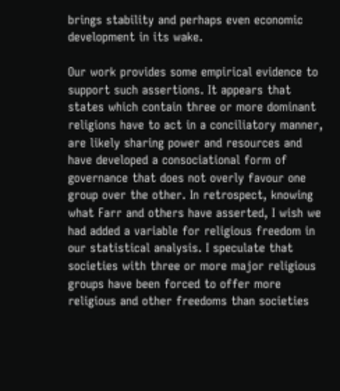brings stability and perhaps even economic development in its wake.

Our work provides some empirical evidence to support such assertions. It appears that states which contain three or more dominant religions have to act in a conciliatory manner, are likely sharing power and resources and have developed a consociational form of governance that does not overly favour one group over the other. In retrospect, knowing what Farr and others have asserted, I wish we had added a variable for religious freedom in our statistical analysis. I speculate that societies with three or more major religious groups have been forced to offer more religious and other freedoms than societies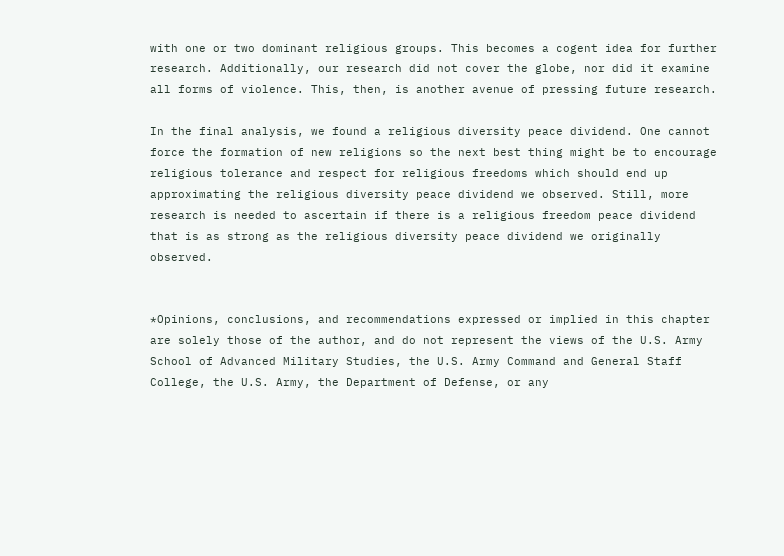with one or two dominant religious groups. This becomes a cogent idea for further research. Additionally, our research did not cover the globe, nor did it examine all forms of violence. This, then, is another avenue of pressing future research.

In the final analysis, we found a religious diversity peace dividend. One cannot force the formation of new religions so the next best thing might be to encourage religious tolerance and respect for religious freedoms which should end up approximating the religious diversity peace dividend we observed. Still, more research is needed to ascertain if there is a religious freedom peace dividend that is as strong as the religious diversity peace dividend we originally observed.


*Opinions, conclusions, and recommendations expressed or implied in this chapter are solely those of the author, and do not represent the views of the U.S. Army School of Advanced Military Studies, the U.S. Army Command and General Staff College, the U.S. Army, the Department of Defense, or any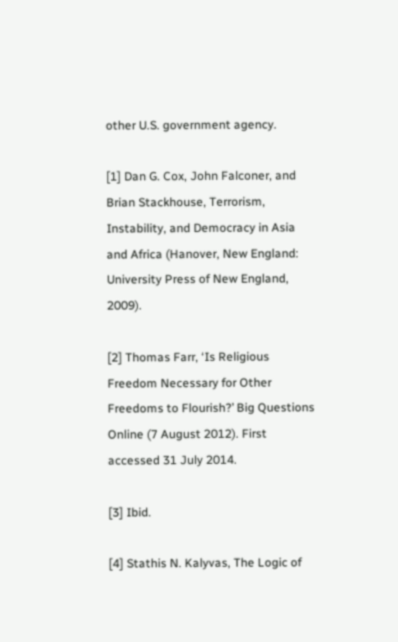other U.S. government agency.

[1] Dan G. Cox, John Falconer, and Brian Stackhouse, Terrorism, Instability, and Democracy in Asia and Africa (Hanover, New England: University Press of New England, 2009).

[2] Thomas Farr, ‘Is Religious Freedom Necessary for Other Freedoms to Flourish?’ Big Questions Online (7 August 2012). First accessed 31 July 2014.

[3] Ibid.

[4] Stathis N. Kalyvas, The Logic of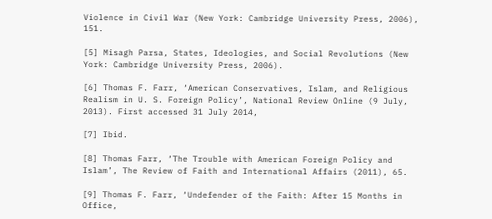Violence in Civil War (New York: Cambridge University Press, 2006), 151.

[5] Misagh Parsa, States, Ideologies, and Social Revolutions (New York: Cambridge University Press, 2006).

[6] Thomas F. Farr, ‘American Conservatives, Islam, and Religious Realism in U. S. Foreign Policy’, National Review Online (9 July, 2013). First accessed 31 July 2014,

[7] Ibid.

[8] Thomas Farr, ‘The Trouble with American Foreign Policy and Islam’, The Review of Faith and International Affairs (2011), 65.

[9] Thomas F. Farr, ‘Undefender of the Faith: After 15 Months in Office,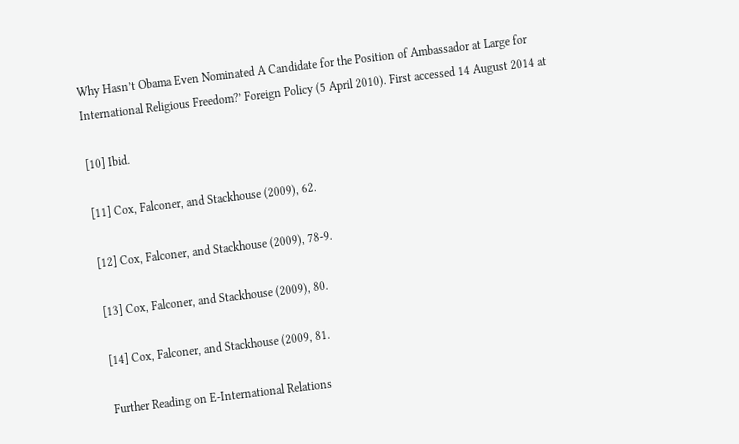Why Hasn’t Obama Even Nominated A Candidate for the Position of Ambassador at Large for International Religious Freedom?’ Foreign Policy (5 April 2010). First accessed 14 August 2014 at

[10] Ibid.

[11] Cox, Falconer, and Stackhouse (2009), 62.

[12] Cox, Falconer, and Stackhouse (2009), 78-9.

[13] Cox, Falconer, and Stackhouse (2009), 80.

[14] Cox, Falconer, and Stackhouse (2009, 81.

Further Reading on E-International Relations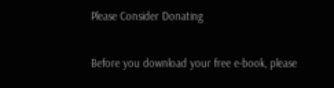Please Consider Donating

Before you download your free e-book, please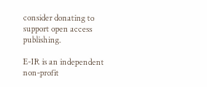consider donating to support open access publishing.

E-IR is an independent non-profit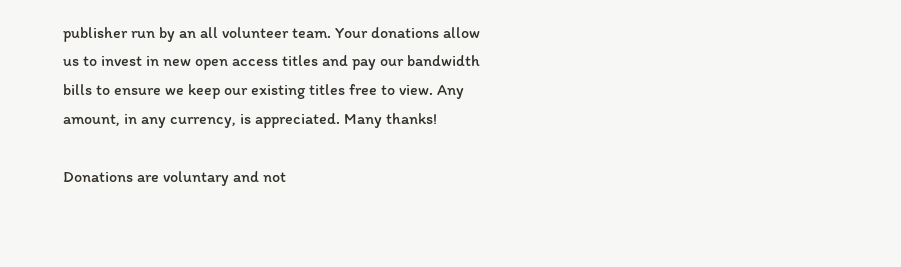publisher run by an all volunteer team. Your donations allow us to invest in new open access titles and pay our bandwidth bills to ensure we keep our existing titles free to view. Any amount, in any currency, is appreciated. Many thanks!

Donations are voluntary and not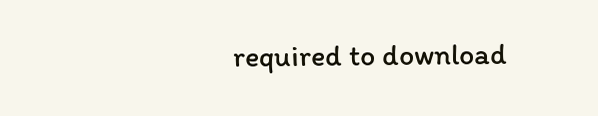required to download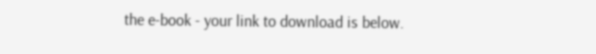the e-book - your link to download is below.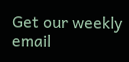Get our weekly email